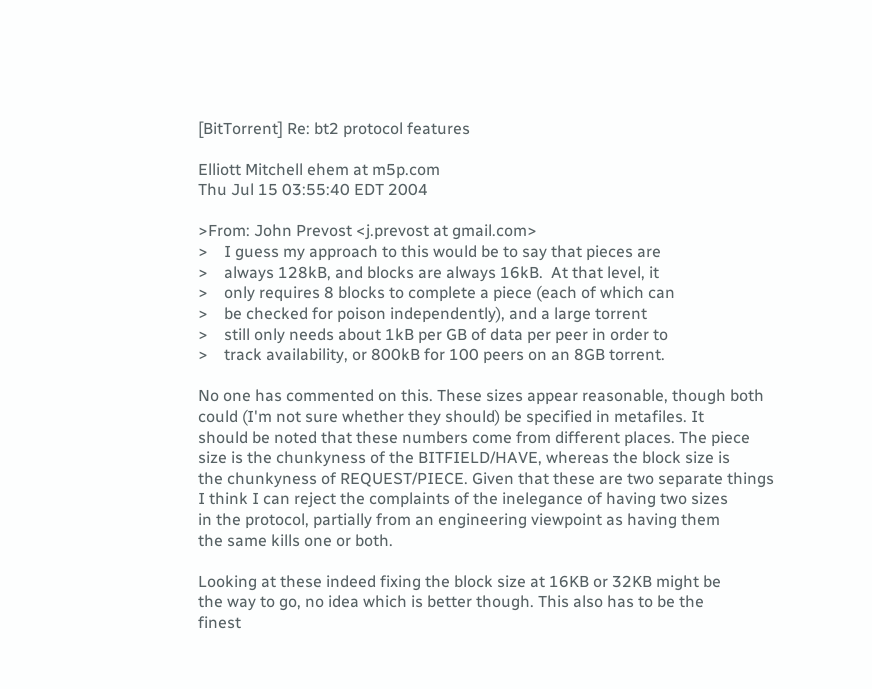[BitTorrent] Re: bt2 protocol features

Elliott Mitchell ehem at m5p.com
Thu Jul 15 03:55:40 EDT 2004

>From: John Prevost <j.prevost at gmail.com>
>    I guess my approach to this would be to say that pieces are
>    always 128kB, and blocks are always 16kB.  At that level, it
>    only requires 8 blocks to complete a piece (each of which can
>    be checked for poison independently), and a large torrent
>    still only needs about 1kB per GB of data per peer in order to
>    track availability, or 800kB for 100 peers on an 8GB torrent.

No one has commented on this. These sizes appear reasonable, though both
could (I'm not sure whether they should) be specified in metafiles. It
should be noted that these numbers come from different places. The piece
size is the chunkyness of the BITFIELD/HAVE, whereas the block size is
the chunkyness of REQUEST/PIECE. Given that these are two separate things
I think I can reject the complaints of the inelegance of having two sizes
in the protocol, partially from an engineering viewpoint as having them
the same kills one or both.

Looking at these indeed fixing the block size at 16KB or 32KB might be
the way to go, no idea which is better though. This also has to be the
finest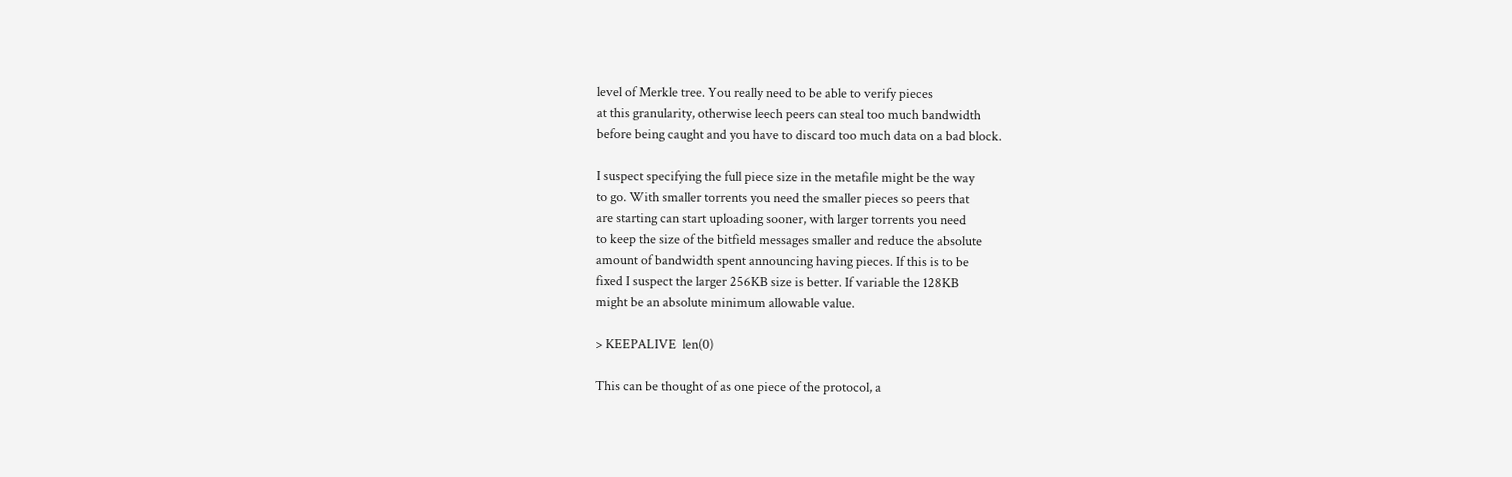level of Merkle tree. You really need to be able to verify pieces
at this granularity, otherwise leech peers can steal too much bandwidth
before being caught and you have to discard too much data on a bad block.

I suspect specifying the full piece size in the metafile might be the way
to go. With smaller torrents you need the smaller pieces so peers that
are starting can start uploading sooner, with larger torrents you need
to keep the size of the bitfield messages smaller and reduce the absolute
amount of bandwidth spent announcing having pieces. If this is to be
fixed I suspect the larger 256KB size is better. If variable the 128KB
might be an absolute minimum allowable value.

> KEEPALIVE  len(0)

This can be thought of as one piece of the protocol, a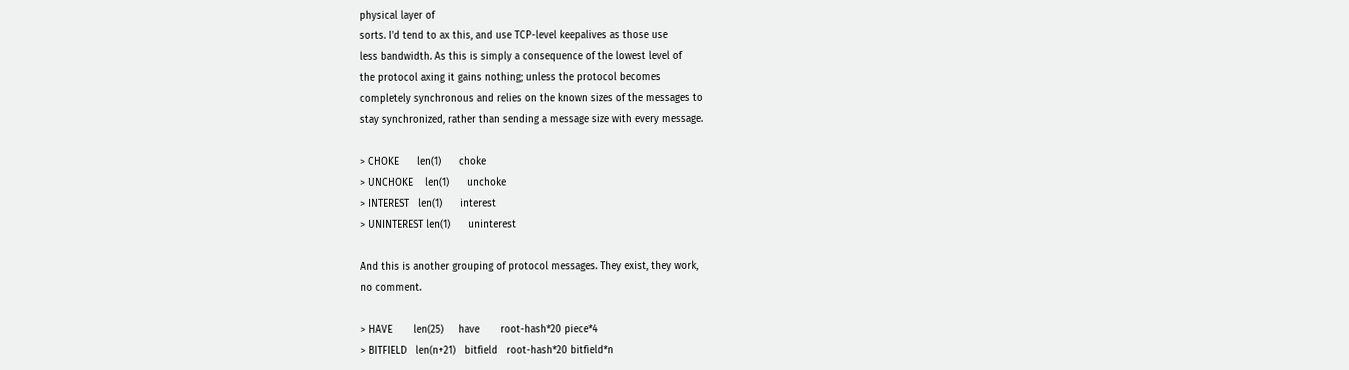physical layer of
sorts. I'd tend to ax this, and use TCP-level keepalives as those use
less bandwidth. As this is simply a consequence of the lowest level of
the protocol axing it gains nothing; unless the protocol becomes
completely synchronous and relies on the known sizes of the messages to
stay synchronized, rather than sending a message size with every message.

> CHOKE      len(1)      choke
> UNCHOKE    len(1)      unchoke
> INTEREST   len(1)      interest
> UNINTEREST len(1)      uninterest

And this is another grouping of protocol messages. They exist, they work,
no comment.

> HAVE       len(25)     have       root-hash*20 piece*4
> BITFIELD   len(n+21)   bitfield   root-hash*20 bitfield*n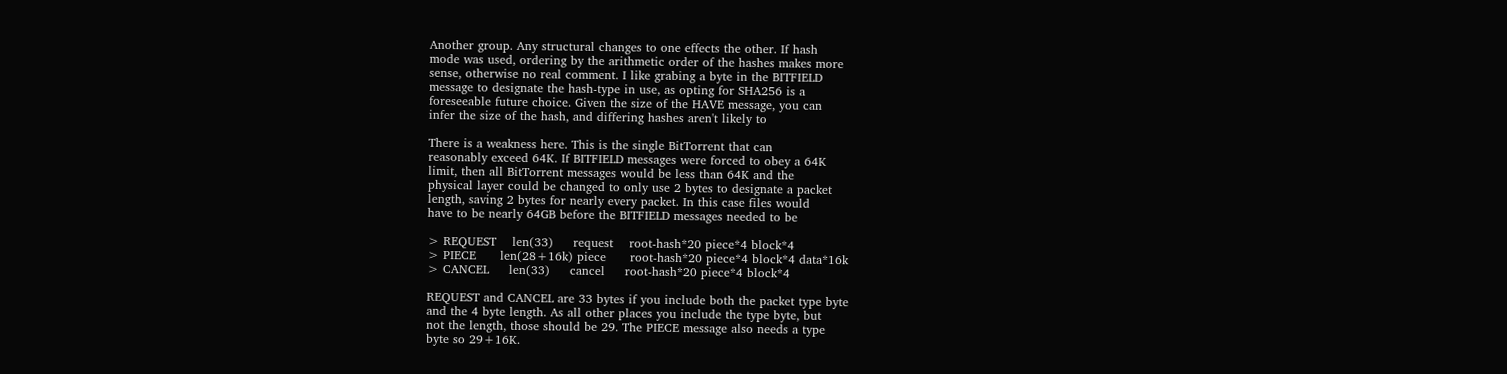Another group. Any structural changes to one effects the other. If hash
mode was used, ordering by the arithmetic order of the hashes makes more
sense, otherwise no real comment. I like grabing a byte in the BITFIELD
message to designate the hash-type in use, as opting for SHA256 is a
foreseeable future choice. Given the size of the HAVE message, you can
infer the size of the hash, and differing hashes aren't likely to

There is a weakness here. This is the single BitTorrent that can
reasonably exceed 64K. If BITFIELD messages were forced to obey a 64K
limit, then all BitTorrent messages would be less than 64K and the
physical layer could be changed to only use 2 bytes to designate a packet
length, saving 2 bytes for nearly every packet. In this case files would
have to be nearly 64GB before the BITFIELD messages needed to be

> REQUEST    len(33)     request    root-hash*20 piece*4 block*4
> PIECE      len(28+16k) piece      root-hash*20 piece*4 block*4 data*16k
> CANCEL     len(33)     cancel     root-hash*20 piece*4 block*4

REQUEST and CANCEL are 33 bytes if you include both the packet type byte
and the 4 byte length. As all other places you include the type byte, but
not the length, those should be 29. The PIECE message also needs a type
byte so 29+16K.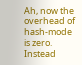Ah, now the overhead of hash-mode is zero. Instead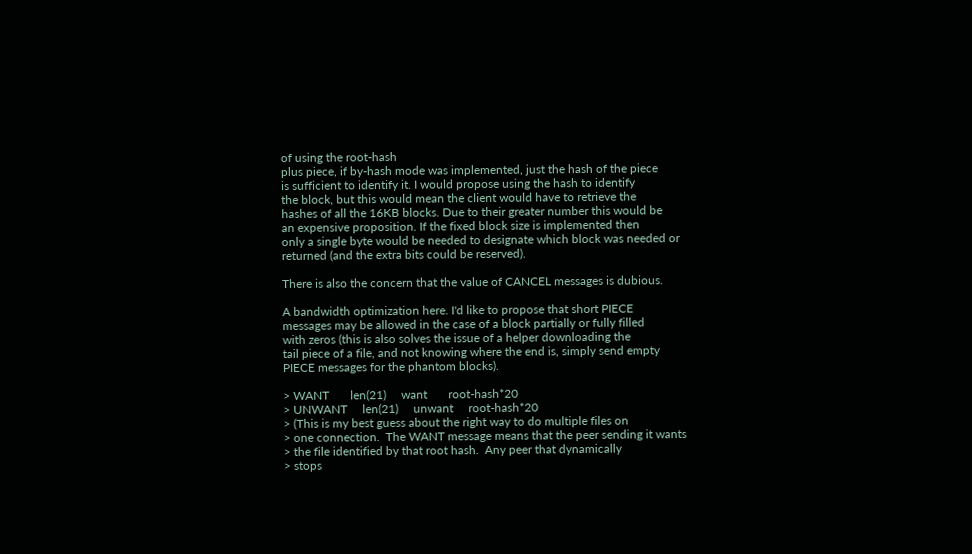of using the root-hash
plus piece, if by-hash mode was implemented, just the hash of the piece
is sufficient to identify it. I would propose using the hash to identify
the block, but this would mean the client would have to retrieve the
hashes of all the 16KB blocks. Due to their greater number this would be
an expensive proposition. If the fixed block size is implemented then
only a single byte would be needed to designate which block was needed or
returned (and the extra bits could be reserved).

There is also the concern that the value of CANCEL messages is dubious.

A bandwidth optimization here. I'd like to propose that short PIECE
messages may be allowed in the case of a block partially or fully filled
with zeros (this is also solves the issue of a helper downloading the
tail piece of a file, and not knowing where the end is, simply send empty
PIECE messages for the phantom blocks).

> WANT       len(21)     want       root-hash*20
> UNWANT     len(21)     unwant     root-hash*20
> (This is my best guess about the right way to do multiple files on
> one connection.  The WANT message means that the peer sending it wants
> the file identified by that root hash.  Any peer that dynamically
> stops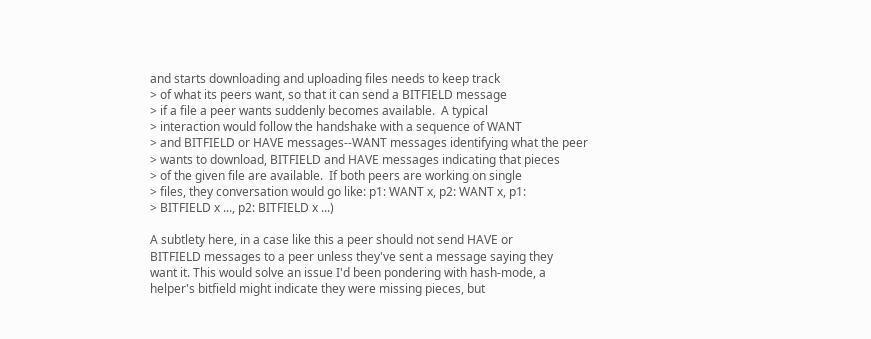and starts downloading and uploading files needs to keep track
> of what its peers want, so that it can send a BITFIELD message
> if a file a peer wants suddenly becomes available.  A typical
> interaction would follow the handshake with a sequence of WANT
> and BITFIELD or HAVE messages--WANT messages identifying what the peer
> wants to download, BITFIELD and HAVE messages indicating that pieces
> of the given file are available.  If both peers are working on single
> files, they conversation would go like: p1: WANT x, p2: WANT x, p1:
> BITFIELD x ..., p2: BITFIELD x ...)

A subtlety here, in a case like this a peer should not send HAVE or
BITFIELD messages to a peer unless they've sent a message saying they
want it. This would solve an issue I'd been pondering with hash-mode, a
helper's bitfield might indicate they were missing pieces, but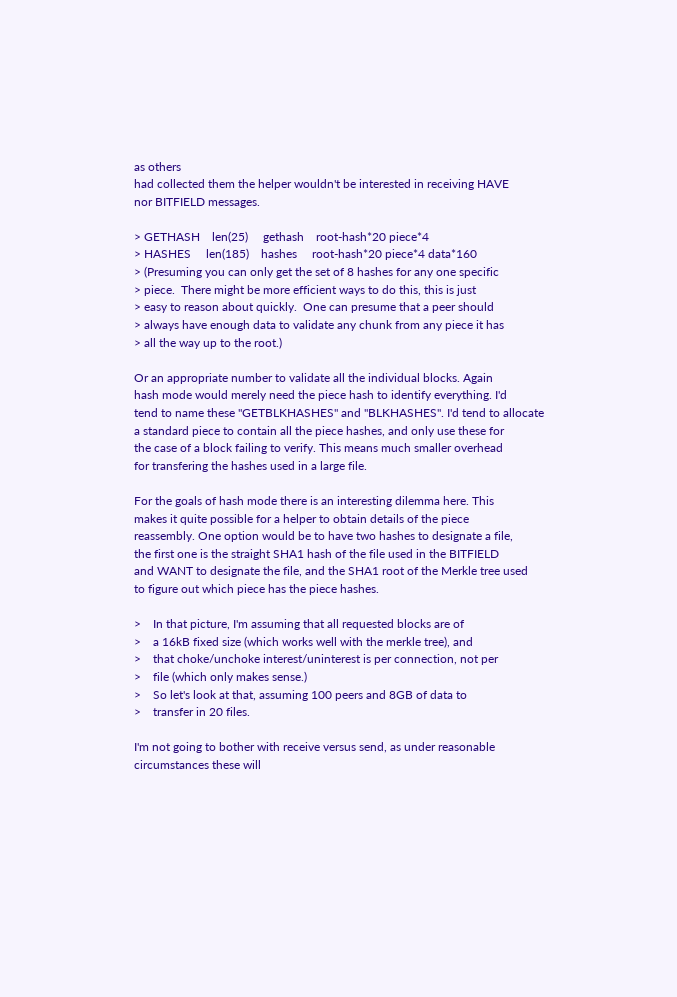as others
had collected them the helper wouldn't be interested in receiving HAVE
nor BITFIELD messages.

> GETHASH    len(25)     gethash    root-hash*20 piece*4
> HASHES     len(185)    hashes     root-hash*20 piece*4 data*160
> (Presuming you can only get the set of 8 hashes for any one specific
> piece.  There might be more efficient ways to do this, this is just
> easy to reason about quickly.  One can presume that a peer should
> always have enough data to validate any chunk from any piece it has
> all the way up to the root.)

Or an appropriate number to validate all the individual blocks. Again
hash mode would merely need the piece hash to identify everything. I'd
tend to name these "GETBLKHASHES" and "BLKHASHES". I'd tend to allocate
a standard piece to contain all the piece hashes, and only use these for
the case of a block failing to verify. This means much smaller overhead
for transfering the hashes used in a large file.

For the goals of hash mode there is an interesting dilemma here. This
makes it quite possible for a helper to obtain details of the piece
reassembly. One option would be to have two hashes to designate a file,
the first one is the straight SHA1 hash of the file used in the BITFIELD
and WANT to designate the file, and the SHA1 root of the Merkle tree used
to figure out which piece has the piece hashes.

>    In that picture, I'm assuming that all requested blocks are of
>    a 16kB fixed size (which works well with the merkle tree), and
>    that choke/unchoke interest/uninterest is per connection, not per
>    file (which only makes sense.)
>    So let's look at that, assuming 100 peers and 8GB of data to
>    transfer in 20 files.

I'm not going to bother with receive versus send, as under reasonable
circumstances these will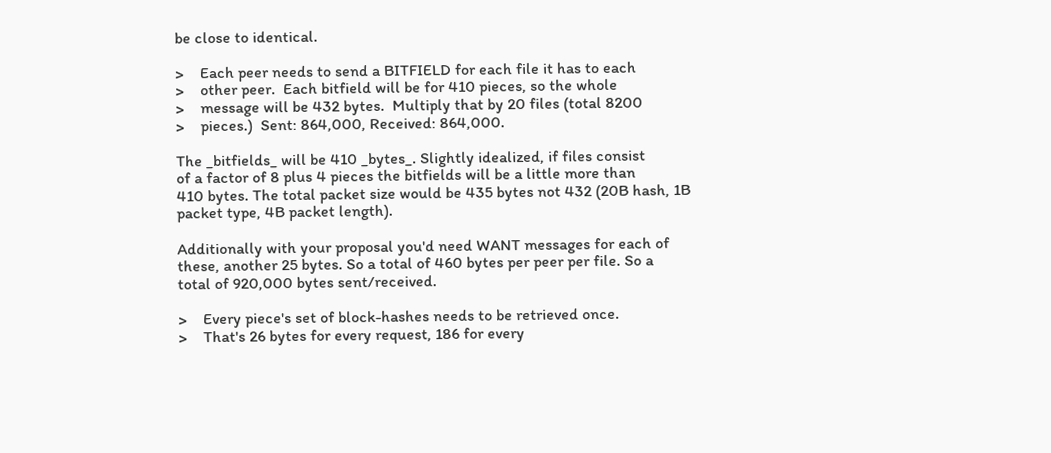be close to identical.

>    Each peer needs to send a BITFIELD for each file it has to each
>    other peer.  Each bitfield will be for 410 pieces, so the whole
>    message will be 432 bytes.  Multiply that by 20 files (total 8200
>    pieces.)  Sent: 864,000, Received: 864,000.

The _bitfields_ will be 410 _bytes_. Slightly idealized, if files consist
of a factor of 8 plus 4 pieces the bitfields will be a little more than
410 bytes. The total packet size would be 435 bytes not 432 (20B hash, 1B
packet type, 4B packet length).

Additionally with your proposal you'd need WANT messages for each of
these, another 25 bytes. So a total of 460 bytes per peer per file. So a
total of 920,000 bytes sent/received.

>    Every piece's set of block-hashes needs to be retrieved once.
>    That's 26 bytes for every request, 186 for every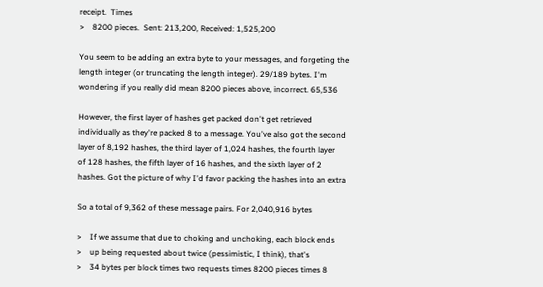receipt.  Times
>    8200 pieces.  Sent: 213,200, Received: 1,525,200

You seem to be adding an extra byte to your messages, and forgeting the
length integer (or truncating the length integer). 29/189 bytes. I'm
wondering if you really did mean 8200 pieces above, incorrect. 65,536

However, the first layer of hashes get packed don't get retrieved
individually as they're packed 8 to a message. You've also got the second
layer of 8,192 hashes, the third layer of 1,024 hashes, the fourth layer
of 128 hashes, the fifth layer of 16 hashes, and the sixth layer of 2
hashes. Got the picture of why I'd favor packing the hashes into an extra

So a total of 9,362 of these message pairs. For 2,040,916 bytes

>    If we assume that due to choking and unchoking, each block ends
>    up being requested about twice (pessimistic, I think), that's
>    34 bytes per block times two requests times 8200 pieces times 8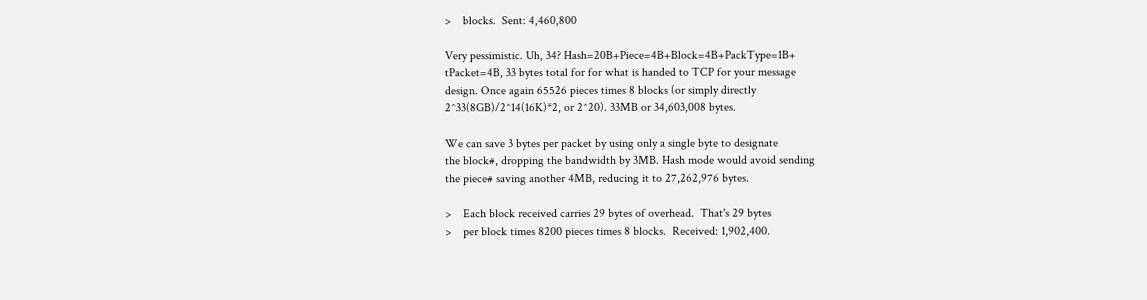>    blocks.  Sent: 4,460,800

Very pessimistic. Uh, 34? Hash=20B+Piece=4B+Block=4B+PackType=1B+
tPacket=4B, 33 bytes total for for what is handed to TCP for your message
design. Once again 65526 pieces times 8 blocks (or simply directly
2^33(8GB)/2^14(16K)*2, or 2^20). 33MB or 34,603,008 bytes.

We can save 3 bytes per packet by using only a single byte to designate
the block#, dropping the bandwidth by 3MB. Hash mode would avoid sending
the piece# saving another 4MB, reducing it to 27,262,976 bytes.

>    Each block received carries 29 bytes of overhead.  That's 29 bytes
>    per block times 8200 pieces times 8 blocks.  Received: 1,902,400.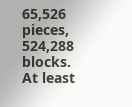65,526 pieces, 524,288 blocks. At least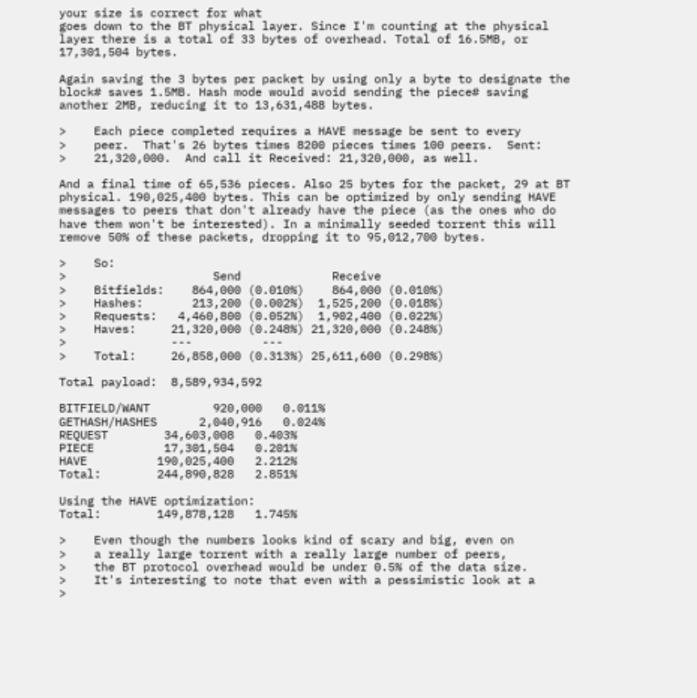your size is correct for what
goes down to the BT physical layer. Since I'm counting at the physical
layer there is a total of 33 bytes of overhead. Total of 16.5MB, or
17,301,504 bytes.

Again saving the 3 bytes per packet by using only a byte to designate the
block# saves 1.5MB. Hash mode would avoid sending the piece# saving
another 2MB, reducing it to 13,631,488 bytes.

>    Each piece completed requires a HAVE message be sent to every
>    peer.  That's 26 bytes times 8200 pieces times 100 peers.  Sent:
>    21,320,000.  And call it Received: 21,320,000, as well.

And a final time of 65,536 pieces. Also 25 bytes for the packet, 29 at BT
physical. 190,025,400 bytes. This can be optimized by only sending HAVE
messages to peers that don't already have the piece (as the ones who do
have them won't be interested). In a minimally seeded torrent this will
remove 50% of these packets, dropping it to 95,012,700 bytes.

>    So:
>                     Send             Receive
>    Bitfields:    864,000 (0.010%)    864,000 (0.010%)
>    Hashes:       213,200 (0.002%)  1,525,200 (0.018%)
>    Requests:   4,460,800 (0.052%)  1,902,400 (0.022%)
>    Haves:     21,320,000 (0.248%) 21,320,000 (0.248%)
>               ---          ---
>    Total:     26,858,000 (0.313%) 25,611,600 (0.298%)

Total payload:  8,589,934,592

BITFIELD/WANT         920,000   0.011%
GETHASH/HASHES      2,040,916   0.024%
REQUEST        34,603,008   0.403%
PIECE          17,301,504   0.201%
HAVE          190,025,400   2.212%
Total:        244,890,828   2.851%

Using the HAVE optimization:
Total:        149,878,128   1.745%

>    Even though the numbers looks kind of scary and big, even on
>    a really large torrent with a really large number of peers,
>    the BT protocol overhead would be under 0.5% of the data size.
>    It's interesting to note that even with a pessimistic look at a
>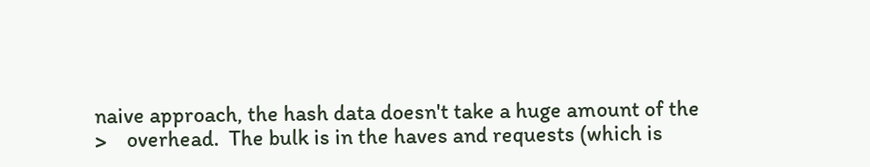naive approach, the hash data doesn't take a huge amount of the
>    overhead.  The bulk is in the haves and requests (which is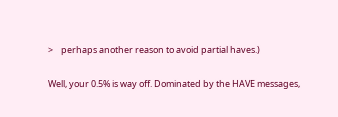>    perhaps another reason to avoid partial haves.)

Well, your 0.5% is way off. Dominated by the HAVE messages,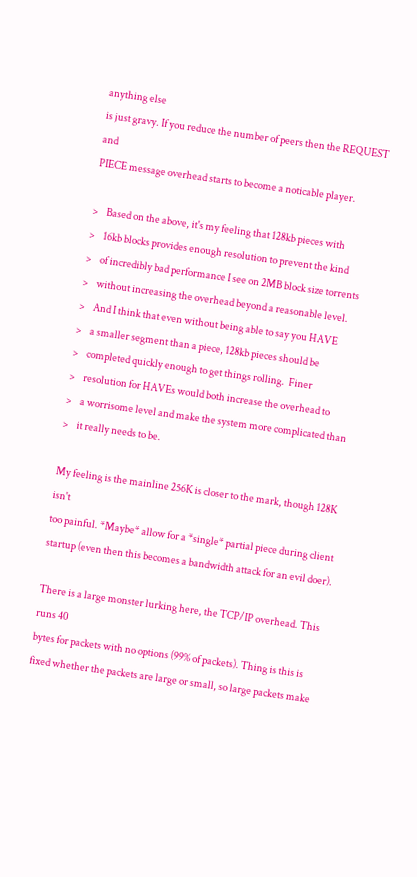anything else
is just gravy. If you reduce the number of peers then the REQUEST and
PIECE message overhead starts to become a noticable player.

>    Based on the above, it's my feeling that 128kb pieces with
>    16kb blocks provides enough resolution to prevent the kind
>    of incredibly bad performance I see on 2MB block size torrents
>    without increasing the overhead beyond a reasonable level.
>    And I think that even without being able to say you HAVE
>    a smaller segment than a piece, 128kb pieces should be
>    completed quickly enough to get things rolling.  Finer
>    resolution for HAVEs would both increase the overhead to
>    a worrisome level and make the system more complicated than
>    it really needs to be.

My feeling is the mainline 256K is closer to the mark, though 128K isn't
too painful. *Maybe* allow for a *single* partial piece during client
startup (even then this becomes a bandwidth attack for an evil doer).

There is a large monster lurking here, the TCP/IP overhead. This runs 40
bytes for packets with no options (99% of packets). Thing is this is
fixed whether the packets are large or small, so large packets make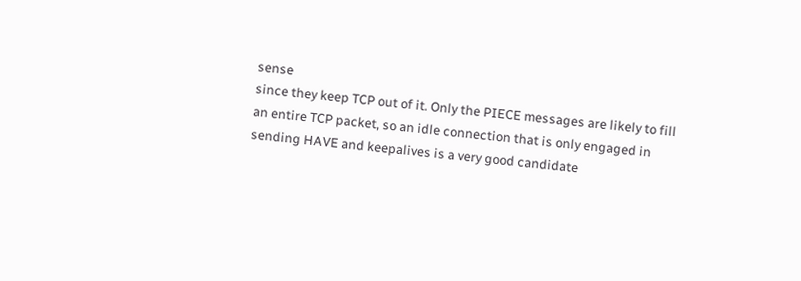sense
since they keep TCP out of it. Only the PIECE messages are likely to fill
an entire TCP packet, so an idle connection that is only engaged in
sending HAVE and keepalives is a very good candidate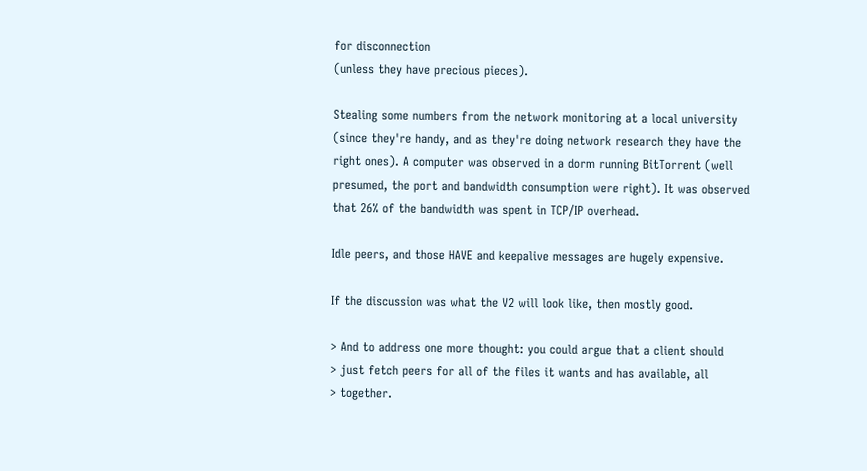for disconnection
(unless they have precious pieces).

Stealing some numbers from the network monitoring at a local university
(since they're handy, and as they're doing network research they have the
right ones). A computer was observed in a dorm running BitTorrent (well
presumed, the port and bandwidth consumption were right). It was observed
that 26% of the bandwidth was spent in TCP/IP overhead.

Idle peers, and those HAVE and keepalive messages are hugely expensive.

If the discussion was what the V2 will look like, then mostly good.

> And to address one more thought: you could argue that a client should
> just fetch peers for all of the files it wants and has available, all
> together.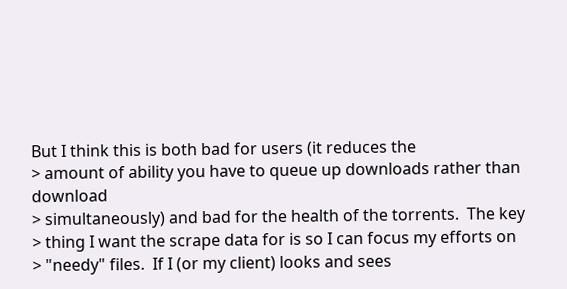But I think this is both bad for users (it reduces the
> amount of ability you have to queue up downloads rather than download
> simultaneously) and bad for the health of the torrents.  The key
> thing I want the scrape data for is so I can focus my efforts on
> "needy" files.  If I (or my client) looks and sees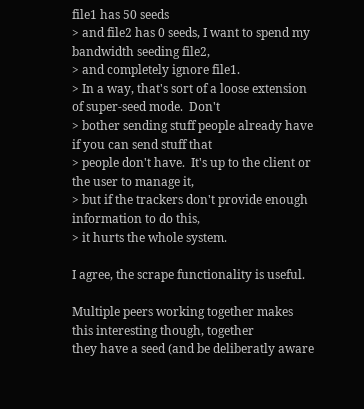file1 has 50 seeds
> and file2 has 0 seeds, I want to spend my bandwidth seeding file2,
> and completely ignore file1.
> In a way, that's sort of a loose extension of super-seed mode.  Don't
> bother sending stuff people already have if you can send stuff that
> people don't have.  It's up to the client or the user to manage it,
> but if the trackers don't provide enough information to do this,
> it hurts the whole system.

I agree, the scrape functionality is useful.

Multiple peers working together makes this interesting though, together
they have a seed (and be deliberatly aware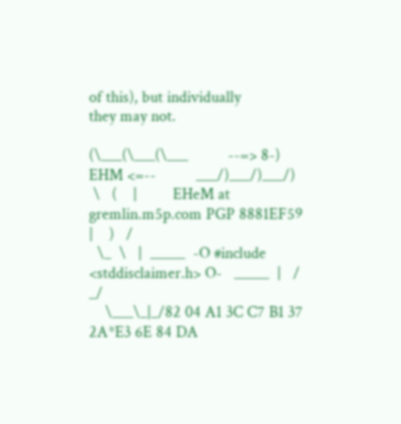of this), but individually
they may not.

(\___(\___(\___          --=> 8-) EHM <=--          ___/)___/)___/)
 \   (    |         EHeM at gremlin.m5p.com PGP 8881EF59         |    )   /
  \_  \   |  _____  -O #include <stddisclaimer.h> O-   _____  |   /  _/
    \___\_|_/82 04 A1 3C C7 B1 37 2A*E3 6E 84 DA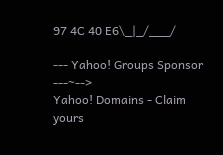97 4C 40 E6\_|_/___/

--- Yahoo! Groups Sponsor ---~-->
Yahoo! Domains - Claim yours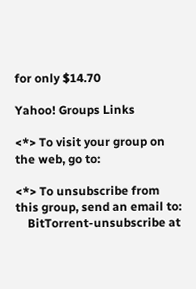for only $14.70

Yahoo! Groups Links

<*> To visit your group on the web, go to:

<*> To unsubscribe from this group, send an email to:
    BitTorrent-unsubscribe at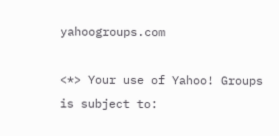yahoogroups.com

<*> Your use of Yahoo! Groups is subject to: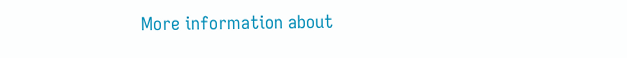More information about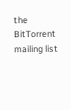the BitTorrent mailing list